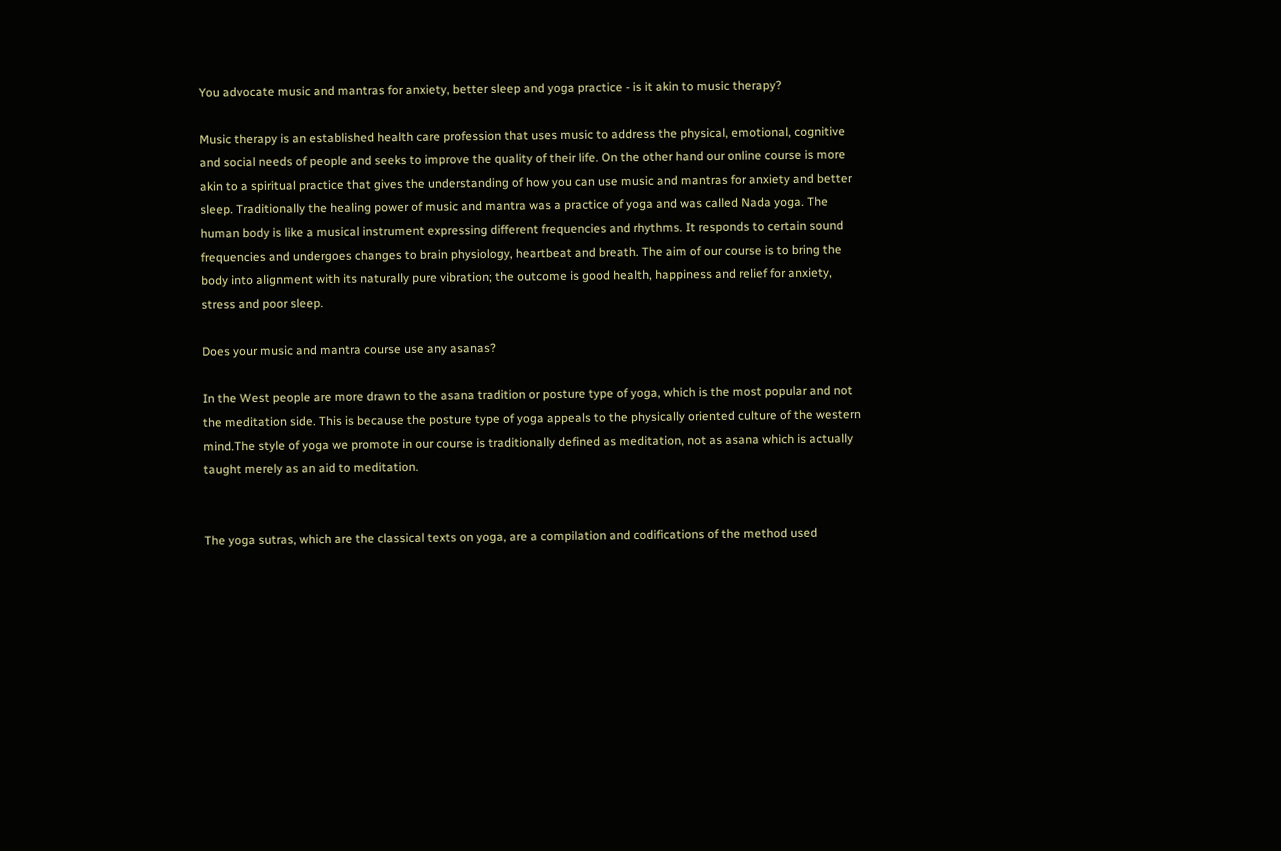You advocate music and mantras for anxiety, better sleep and yoga practice - is it akin to music therapy?

Music therapy is an established health care profession that uses music to address the physical, emotional, cognitive and social needs of people and seeks to improve the quality of their life. On the other hand our online course is more akin to a spiritual practice that gives the understanding of how you can use music and mantras for anxiety and better sleep. Traditionally the healing power of music and mantra was a practice of yoga and was called Nada yoga. The human body is like a musical instrument expressing different frequencies and rhythms. It responds to certain sound frequencies and undergoes changes to brain physiology, heartbeat and breath. The aim of our course is to bring the body into alignment with its naturally pure vibration; the outcome is good health, happiness and relief for anxiety, stress and poor sleep.

Does your music and mantra course use any asanas?

In the West people are more drawn to the asana tradition or posture type of yoga, which is the most popular and not the meditation side. This is because the posture type of yoga appeals to the physically oriented culture of the western mind.The style of yoga we promote in our course is traditionally defined as meditation, not as asana which is actually taught merely as an aid to meditation.


The yoga sutras, which are the classical texts on yoga, are a compilation and codifications of the method used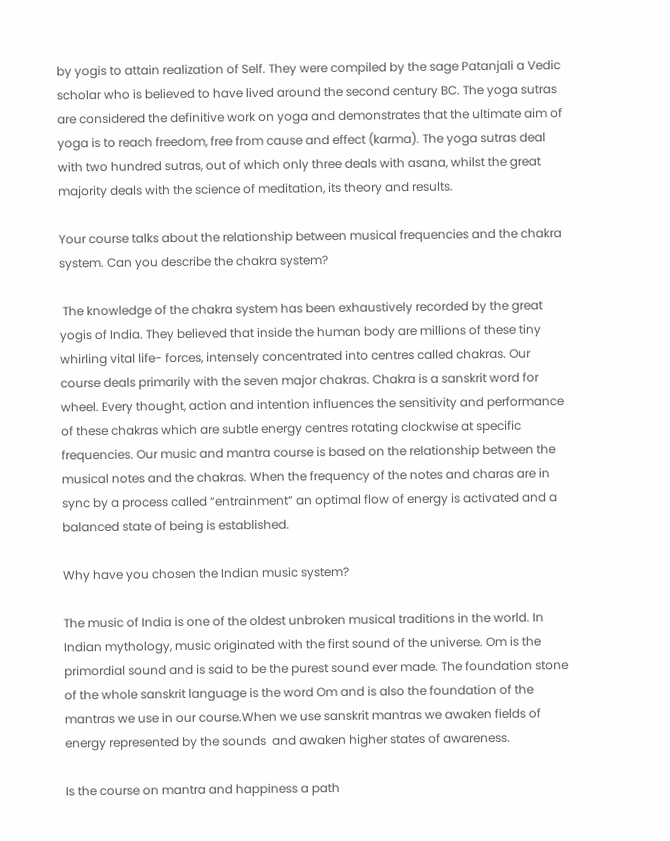by yogis to attain realization of Self. They were compiled by the sage Patanjali a Vedic scholar who is believed to have lived around the second century BC. The yoga sutras are considered the definitive work on yoga and demonstrates that the ultimate aim of yoga is to reach freedom, free from cause and effect (karma). The yoga sutras deal with two hundred sutras, out of which only three deals with asana, whilst the great majority deals with the science of meditation, its theory and results.

Your course talks about the relationship between musical frequencies and the chakra system. Can you describe the chakra system?

 The knowledge of the chakra system has been exhaustively recorded by the great yogis of India. They believed that inside the human body are millions of these tiny whirling vital life- forces, intensely concentrated into centres called chakras. Our course deals primarily with the seven major chakras. Chakra is a sanskrit word for wheel. Every thought, action and intention influences the sensitivity and performance of these chakras which are subtle energy centres rotating clockwise at specific frequencies. Our music and mantra course is based on the relationship between the musical notes and the chakras. When the frequency of the notes and charas are in sync by a process called “entrainment” an optimal flow of energy is activated and a balanced state of being is established.

Why have you chosen the Indian music system?

The music of India is one of the oldest unbroken musical traditions in the world. In Indian mythology, music originated with the first sound of the universe. Om is the primordial sound and is said to be the purest sound ever made. The foundation stone of the whole sanskrit language is the word Om and is also the foundation of the mantras we use in our course.When we use sanskrit mantras we awaken fields of energy represented by the sounds  and awaken higher states of awareness.

Is the course on mantra and happiness a path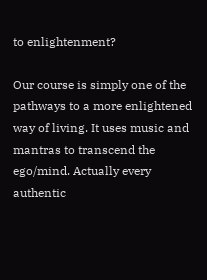to enlightenment?

Our course is simply one of the pathways to a more enlightened way of living. It uses music and mantras to transcend the ego/mind. Actually every authentic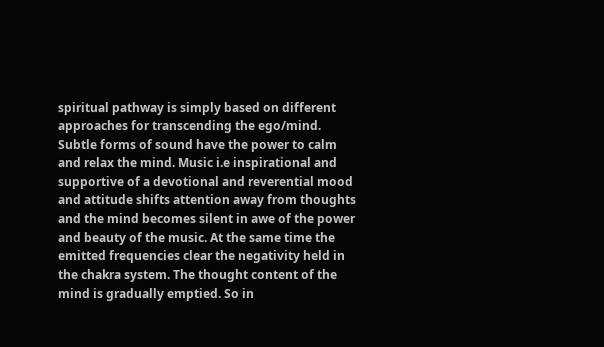spiritual pathway is simply based on different approaches for transcending the ego/mind. Subtle forms of sound have the power to calm and relax the mind. Music i.e inspirational and supportive of a devotional and reverential mood and attitude shifts attention away from thoughts and the mind becomes silent in awe of the power and beauty of the music. At the same time the emitted frequencies clear the negativity held in the chakra system. The thought content of the mind is gradually emptied. So in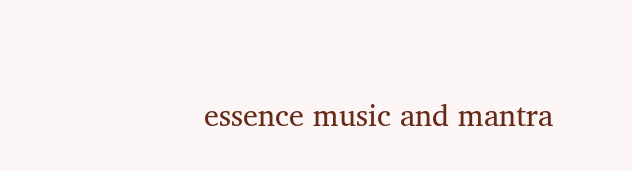essence music and mantra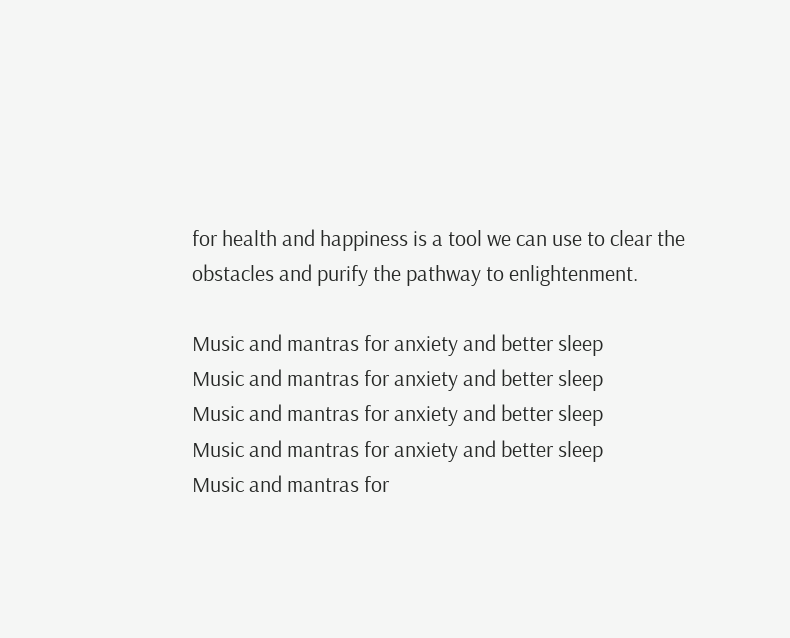for health and happiness is a tool we can use to clear the obstacles and purify the pathway to enlightenment.

Music and mantras for anxiety and better sleep
Music and mantras for anxiety and better sleep
Music and mantras for anxiety and better sleep
Music and mantras for anxiety and better sleep
Music and mantras for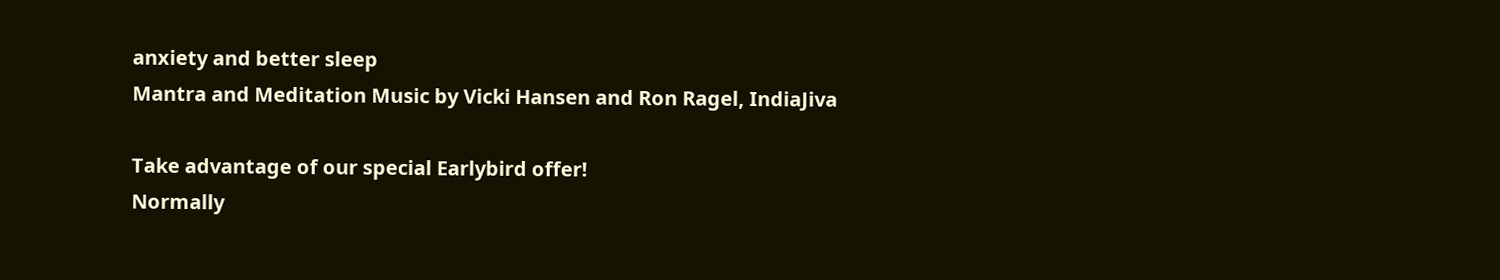anxiety and better sleep
Mantra and Meditation Music by Vicki Hansen and Ron Ragel, IndiaJiva

Take advantage of our special Earlybird offer!
Normally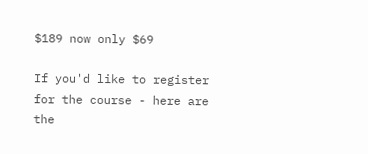$189 now only $69

If you'd like to register for the course - here are the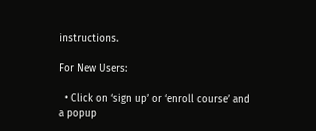instructions.

For New Users:

  • Click on ‘sign up’ or ‘enroll course’ and a popup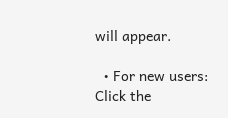will appear.

  • For new users:  Click the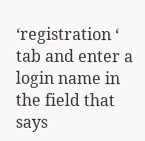‘registration ‘ tab and enter a login name in the field that says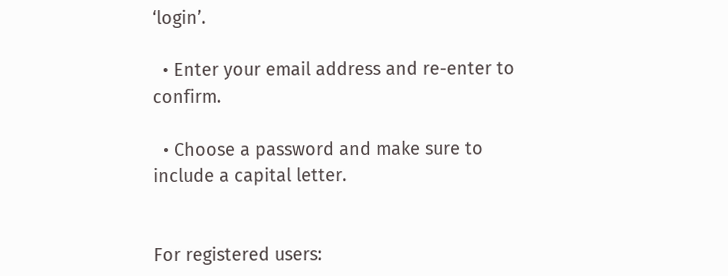‘login’.

  • Enter your email address and re-enter to confirm.

  • Choose a password and make sure to include a capital letter.


For registered users: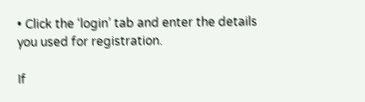• Click the ‘login’ tab and enter the details you used for registration.

If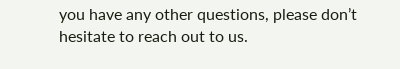you have any other questions, please don’t hesitate to reach out to us.